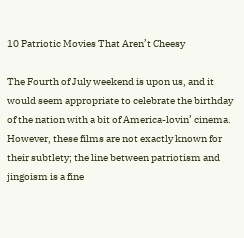10 Patriotic Movies That Aren’t Cheesy

The Fourth of July weekend is upon us, and it would seem appropriate to celebrate the birthday of the nation with a bit of America-lovin’ cinema. However, these films are not exactly known for their subtlety; the line between patriotism and jingoism is a fine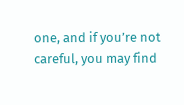one, and if you’re not careful, you may find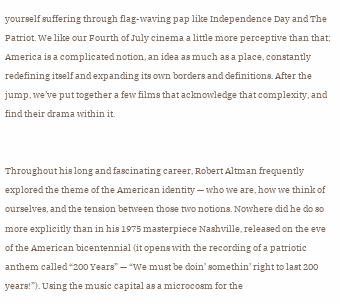yourself suffering through flag-waving pap like Independence Day and The Patriot. We like our Fourth of July cinema a little more perceptive than that; America is a complicated notion, an idea as much as a place, constantly redefining itself and expanding its own borders and definitions. After the jump, we’ve put together a few films that acknowledge that complexity, and find their drama within it.


Throughout his long and fascinating career, Robert Altman frequently explored the theme of the American identity — who we are, how we think of ourselves, and the tension between those two notions. Nowhere did he do so more explicitly than in his 1975 masterpiece Nashville, released on the eve of the American bicentennial (it opens with the recording of a patriotic anthem called “200 Years” — “We must be doin’ somethin’ right to last 200 years!”). Using the music capital as a microcosm for the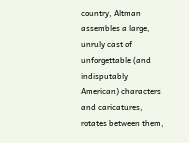country, Altman assembles a large, unruly cast of unforgettable (and indisputably American) characters and caricatures, rotates between them,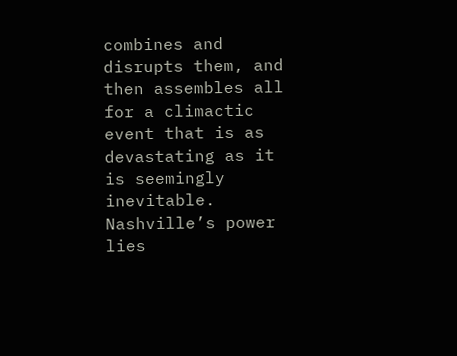combines and disrupts them, and then assembles all for a climactic event that is as devastating as it is seemingly inevitable. Nashville’s power lies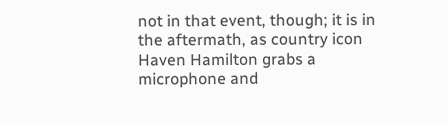not in that event, though; it is in the aftermath, as country icon Haven Hamilton grabs a microphone and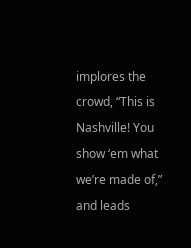implores the crowd, “This is Nashville! You show ‘em what we’re made of,” and leads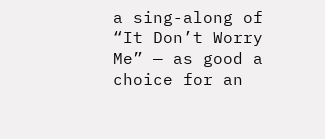a sing-along of “It Don’t Worry Me” — as good a choice for an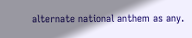alternate national anthem as any.